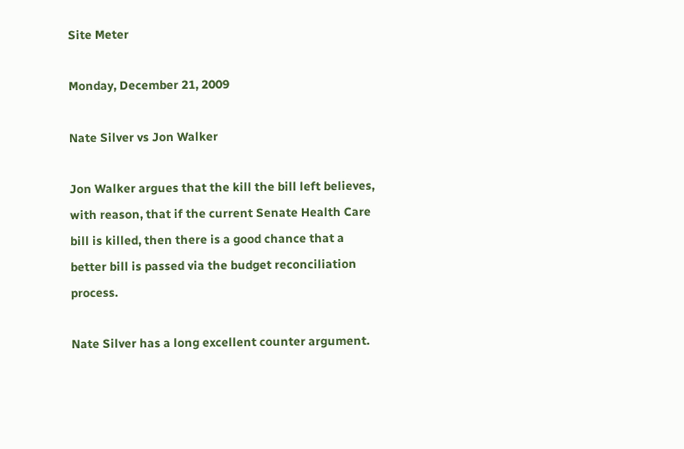Site Meter

Monday, December 21, 2009

Nate Silver vs Jon Walker

Jon Walker argues that the kill the bill left believes, with reason, that if the current Senate Health Care bill is killed, then there is a good chance that a better bill is passed via the budget reconciliation process.

Nate Silver has a long excellent counter argument.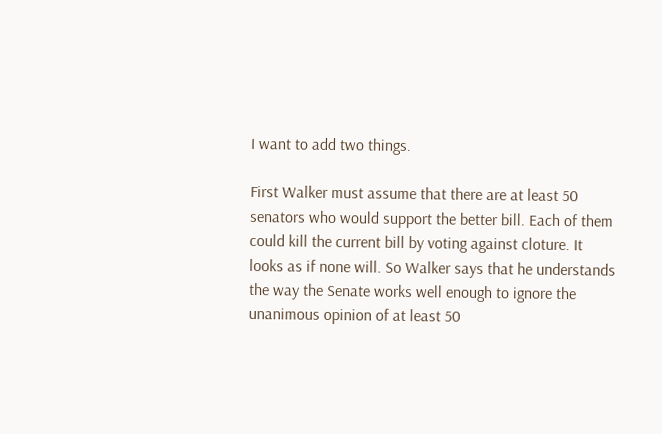I want to add two things.

First Walker must assume that there are at least 50 senators who would support the better bill. Each of them could kill the current bill by voting against cloture. It looks as if none will. So Walker says that he understands the way the Senate works well enough to ignore the unanimous opinion of at least 50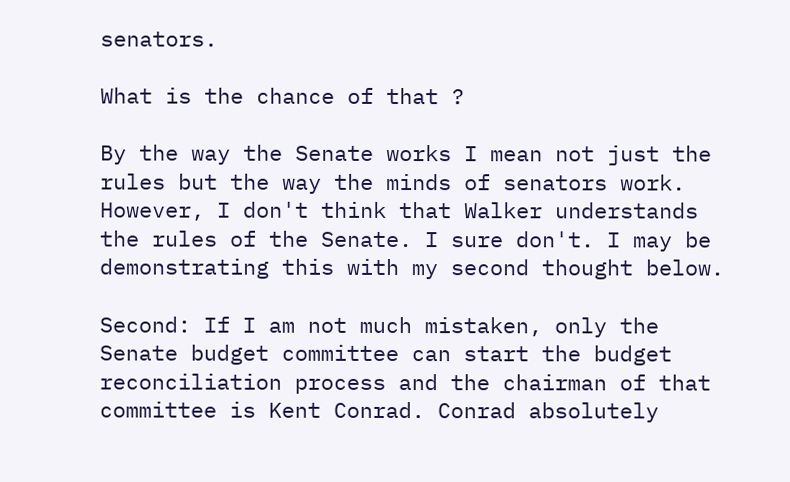senators.

What is the chance of that ?

By the way the Senate works I mean not just the rules but the way the minds of senators work. However, I don't think that Walker understands the rules of the Senate. I sure don't. I may be demonstrating this with my second thought below.

Second: If I am not much mistaken, only the Senate budget committee can start the budget reconciliation process and the chairman of that committee is Kent Conrad. Conrad absolutely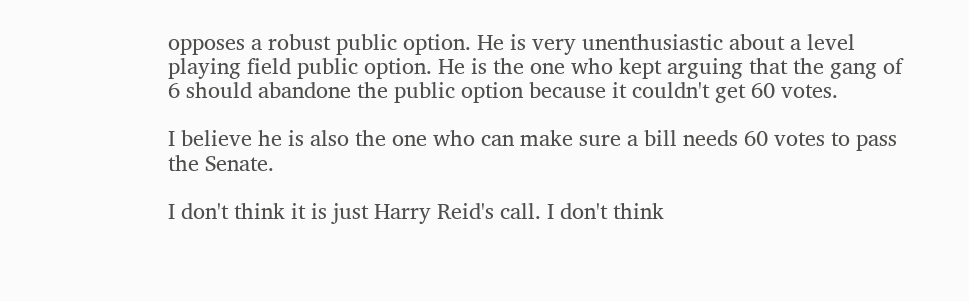opposes a robust public option. He is very unenthusiastic about a level playing field public option. He is the one who kept arguing that the gang of 6 should abandone the public option because it couldn't get 60 votes.

I believe he is also the one who can make sure a bill needs 60 votes to pass the Senate.

I don't think it is just Harry Reid's call. I don't think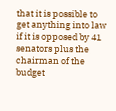that it is possible to get anything into law if it is opposed by 41 senators plus the chairman of the budget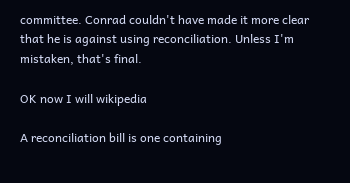committee. Conrad couldn't have made it more clear that he is against using reconciliation. Unless I'm mistaken, that's final.

OK now I will wikipedia

A reconciliation bill is one containing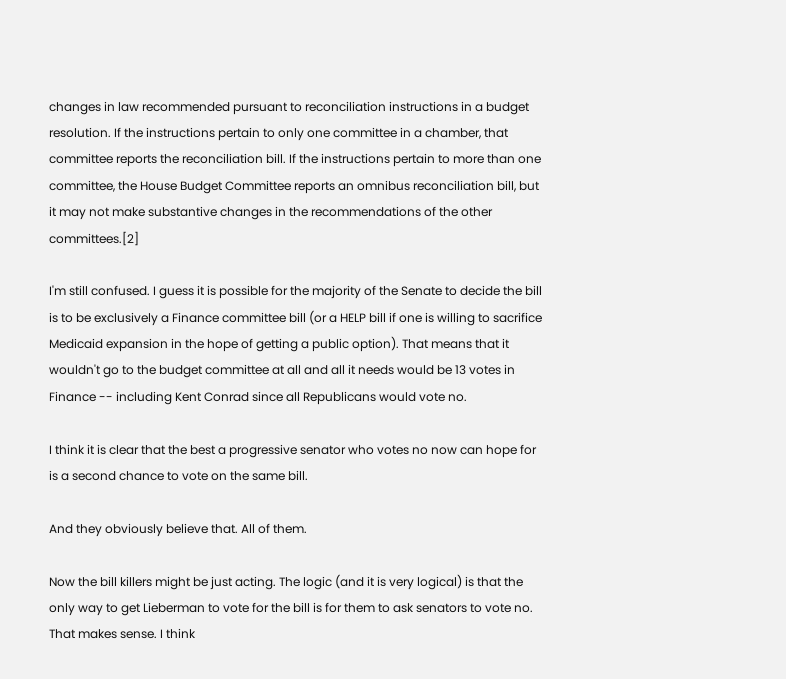changes in law recommended pursuant to reconciliation instructions in a budget resolution. If the instructions pertain to only one committee in a chamber, that committee reports the reconciliation bill. If the instructions pertain to more than one committee, the House Budget Committee reports an omnibus reconciliation bill, but it may not make substantive changes in the recommendations of the other committees.[2]

I'm still confused. I guess it is possible for the majority of the Senate to decide the bill is to be exclusively a Finance committee bill (or a HELP bill if one is willing to sacrifice Medicaid expansion in the hope of getting a public option). That means that it wouldn't go to the budget committee at all and all it needs would be 13 votes in Finance -- including Kent Conrad since all Republicans would vote no.

I think it is clear that the best a progressive senator who votes no now can hope for is a second chance to vote on the same bill.

And they obviously believe that. All of them.

Now the bill killers might be just acting. The logic (and it is very logical) is that the only way to get Lieberman to vote for the bill is for them to ask senators to vote no. That makes sense. I think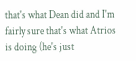that's what Dean did and I'm fairly sure that's what Atrios is doing (he's just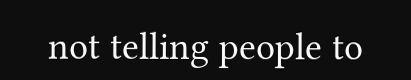not telling people to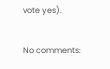vote yes).

No comments: